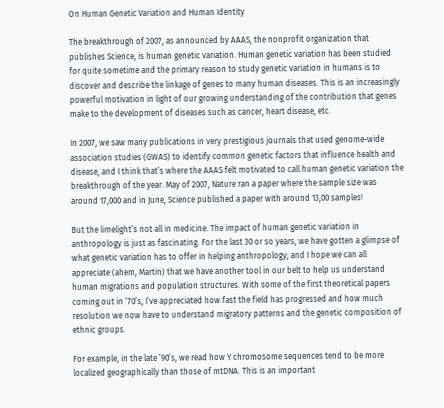On Human Genetic Variation and Human Identity

The breakthrough of 2007, as announced by AAAS, the nonprofit organization that publishes Science, is human genetic variation. Human genetic variation has been studied for quite sometime and the primary reason to study genetic variation in humans is to discover and describe the linkage of genes to many human diseases. This is an increasingly powerful motivation in light of our growing understanding of the contribution that genes make to the development of diseases such as cancer, heart disease, etc.

In 2007, we saw many publications in very prestigious journals that used genome-wide association studies (GWAS) to identify common genetic factors that influence health and disease, and I think that’s where the AAAS felt motivated to call human genetic variation the breakthrough of the year. May of 2007, Nature ran a paper where the sample size was around 17,000 and in June, Science published a paper with around 13,00 samples!

But the limelight’s not all in medicine. The impact of human genetic variation in anthropology is just as fascinating. For the last 30 or so years, we have gotten a glimpse of what genetic variation has to offer in helping anthropology; and I hope we can all appreciate (ahem, Martin) that we have another tool in our belt to help us understand human migrations and population structures. With some of the first theoretical papers coming out in ’70’s, I’ve appreciated how fast the field has progressed and how much resolution we now have to understand migratory patterns and the genetic composition of ethnic groups.

For example, in the late ’90’s, we read how Y chromosome sequences tend to be more localized geographically than those of mtDNA. This is an important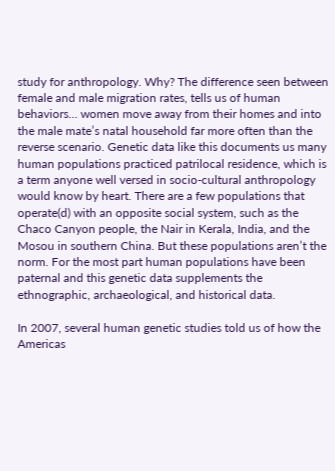study for anthropology. Why? The difference seen between female and male migration rates, tells us of human behaviors… women move away from their homes and into the male mate’s natal household far more often than the reverse scenario. Genetic data like this documents us many human populations practiced patrilocal residence, which is a term anyone well versed in socio-cultural anthropology would know by heart. There are a few populations that operate(d) with an opposite social system, such as the Chaco Canyon people, the Nair in Kerala, India, and the Mosou in southern China. But these populations aren’t the norm. For the most part human populations have been paternal and this genetic data supplements the ethnographic, archaeological, and historical data.

In 2007, several human genetic studies told us of how the Americas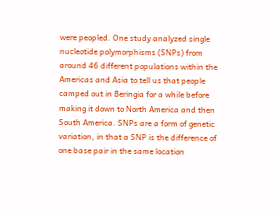were peopled. One study analyzed single nucleotide polymorphisms (SNPs) from around 46 different populations within the Americas and Asia to tell us that people camped out in Beringia for a while before making it down to North America and then South America. SNPs are a form of genetic variation, in that a SNP is the difference of one base pair in the same location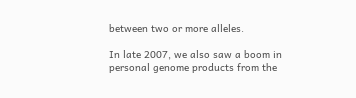between two or more alleles.

In late 2007, we also saw a boom in personal genome products from the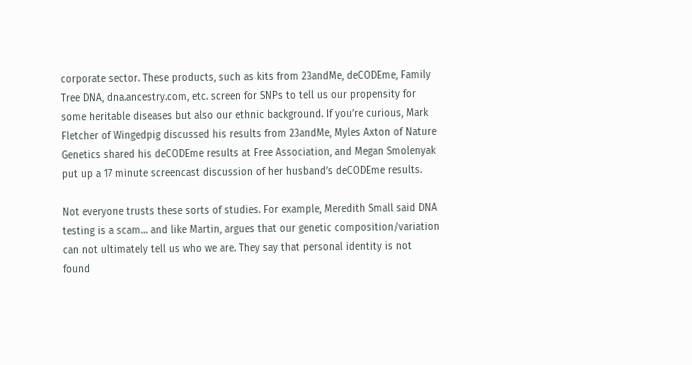corporate sector. These products, such as kits from 23andMe, deCODEme, Family Tree DNA, dna.ancestry.com, etc. screen for SNPs to tell us our propensity for some heritable diseases but also our ethnic background. If you’re curious, Mark Fletcher of Wingedpig discussed his results from 23andMe, Myles Axton of Nature Genetics shared his deCODEme results at Free Association, and Megan Smolenyak put up a 17 minute screencast discussion of her husband’s deCODEme results.

Not everyone trusts these sorts of studies. For example, Meredith Small said DNA testing is a scam… and like Martin, argues that our genetic composition/variation can not ultimately tell us who we are. They say that personal identity is not found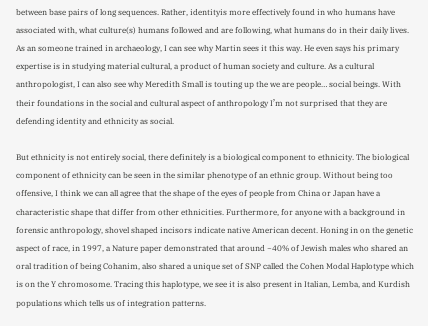between base pairs of long sequences. Rather, identityis more effectively found in who humans have associated with, what culture(s) humans followed and are following, what humans do in their daily lives. As an someone trained in archaeology, I can see why Martin sees it this way. He even says his primary expertise is in studying material cultural, a product of human society and culture. As a cultural anthropologist, I can also see why Meredith Small is touting up the we are people… social beings. With their foundations in the social and cultural aspect of anthropology I’m not surprised that they are defending identity and ethnicity as social.

But ethnicity is not entirely social, there definitely is a biological component to ethnicity. The biological component of ethnicity can be seen in the similar phenotype of an ethnic group. Without being too offensive, I think we can all agree that the shape of the eyes of people from China or Japan have a characteristic shape that differ from other ethnicities. Furthermore, for anyone with a background in forensic anthropology, shovel shaped incisors indicate native American decent. Honing in on the genetic aspect of race, in 1997, a Nature paper demonstrated that around ~40% of Jewish males who shared an oral tradition of being Cohanim, also shared a unique set of SNP called the Cohen Modal Haplotype which is on the Y chromosome. Tracing this haplotype, we see it is also present in Italian, Lemba, and Kurdish populations which tells us of integration patterns.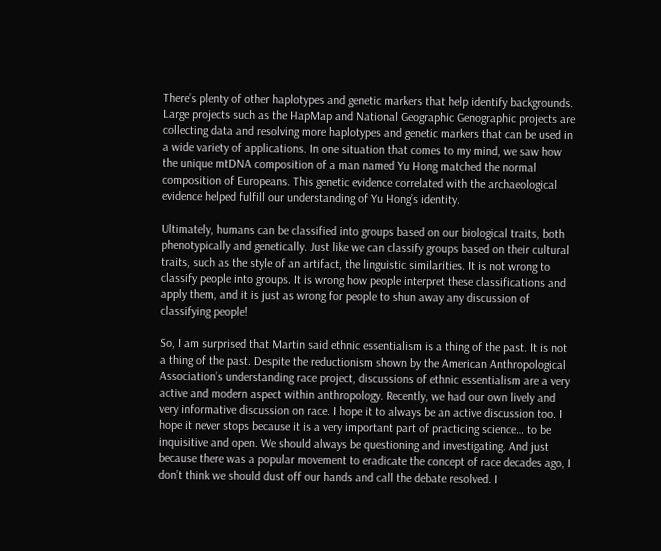There’s plenty of other haplotypes and genetic markers that help identify backgrounds. Large projects such as the HapMap and National Geographic Genographic projects are collecting data and resolving more haplotypes and genetic markers that can be used in a wide variety of applications. In one situation that comes to my mind, we saw how the unique mtDNA composition of a man named Yu Hong matched the normal composition of Europeans. This genetic evidence correlated with the archaeological evidence helped fulfill our understanding of Yu Hong’s identity.

Ultimately, humans can be classified into groups based on our biological traits, both phenotypically and genetically. Just like we can classify groups based on their cultural traits, such as the style of an artifact, the linguistic similarities. It is not wrong to classify people into groups. It is wrong how people interpret these classifications and apply them, and it is just as wrong for people to shun away any discussion of classifying people!

So, I am surprised that Martin said ethnic essentialism is a thing of the past. It is not a thing of the past. Despite the reductionism shown by the American Anthropological Association’s understanding race project, discussions of ethnic essentialism are a very active and modern aspect within anthropology. Recently, we had our own lively and very informative discussion on race. I hope it to always be an active discussion too. I hope it never stops because it is a very important part of practicing science… to be inquisitive and open. We should always be questioning and investigating. And just because there was a popular movement to eradicate the concept of race decades ago, I don’t think we should dust off our hands and call the debate resolved. I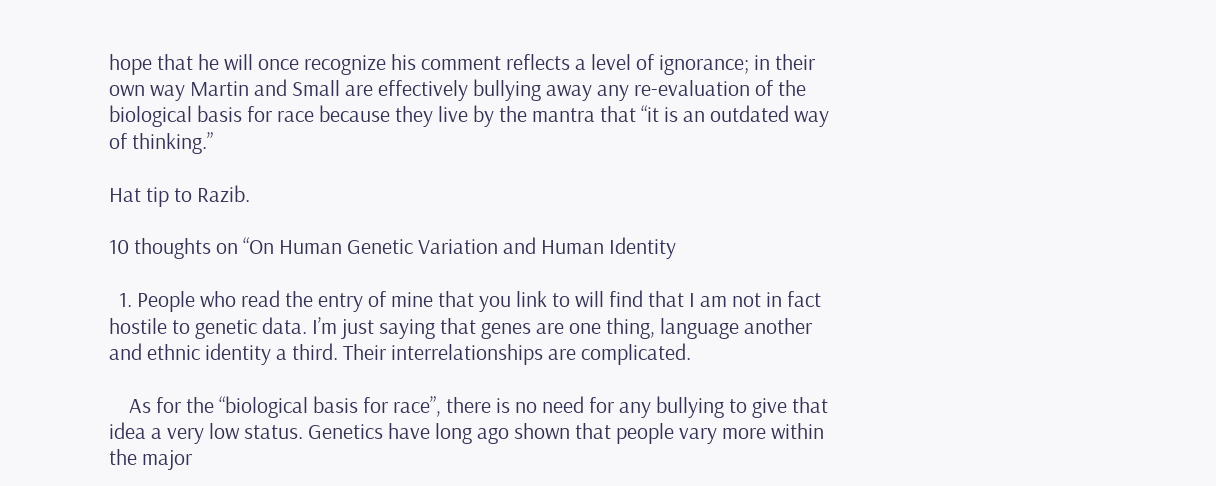hope that he will once recognize his comment reflects a level of ignorance; in their own way Martin and Small are effectively bullying away any re-evaluation of the biological basis for race because they live by the mantra that “it is an outdated way of thinking.”

Hat tip to Razib.

10 thoughts on “On Human Genetic Variation and Human Identity

  1. People who read the entry of mine that you link to will find that I am not in fact hostile to genetic data. I’m just saying that genes are one thing, language another and ethnic identity a third. Their interrelationships are complicated.

    As for the “biological basis for race”, there is no need for any bullying to give that idea a very low status. Genetics have long ago shown that people vary more within the major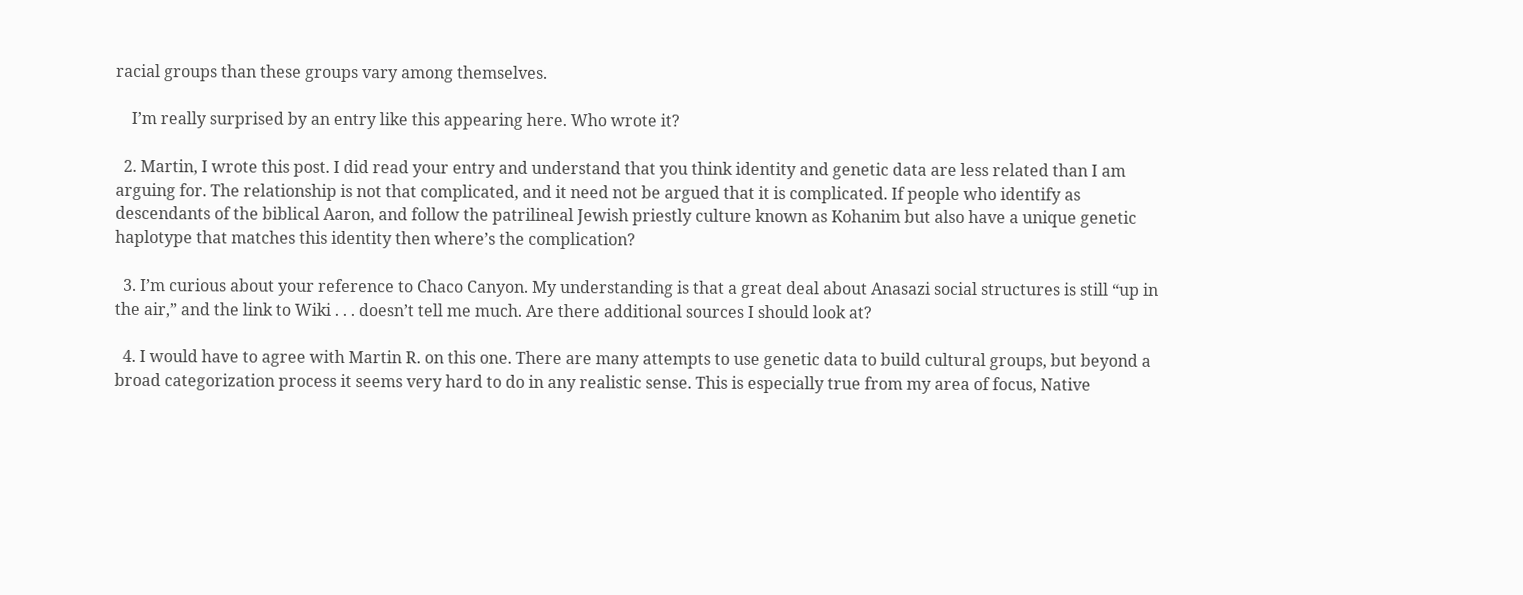racial groups than these groups vary among themselves.

    I’m really surprised by an entry like this appearing here. Who wrote it?

  2. Martin, I wrote this post. I did read your entry and understand that you think identity and genetic data are less related than I am arguing for. The relationship is not that complicated, and it need not be argued that it is complicated. If people who identify as descendants of the biblical Aaron, and follow the patrilineal Jewish priestly culture known as Kohanim but also have a unique genetic haplotype that matches this identity then where’s the complication?

  3. I’m curious about your reference to Chaco Canyon. My understanding is that a great deal about Anasazi social structures is still “up in the air,” and the link to Wiki . . . doesn’t tell me much. Are there additional sources I should look at?

  4. I would have to agree with Martin R. on this one. There are many attempts to use genetic data to build cultural groups, but beyond a broad categorization process it seems very hard to do in any realistic sense. This is especially true from my area of focus, Native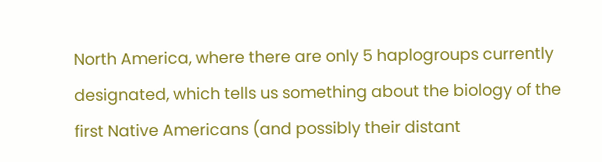North America, where there are only 5 haplogroups currently designated, which tells us something about the biology of the first Native Americans (and possibly their distant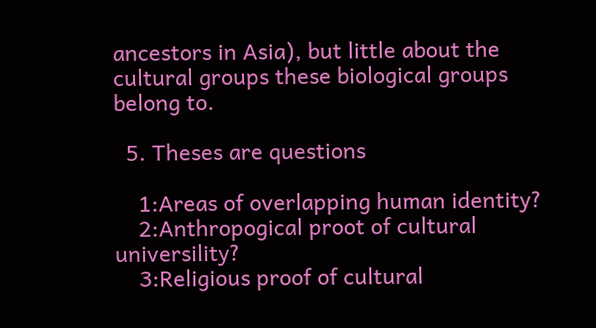ancestors in Asia), but little about the cultural groups these biological groups belong to.

  5. Theses are questions

    1:Areas of overlapping human identity?
    2:Anthropogical proot of cultural universility?
    3:Religious proof of cultural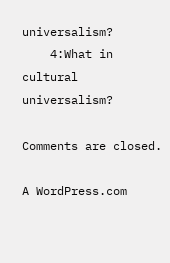universalism?
    4:What in cultural universalism?

Comments are closed.

A WordPress.com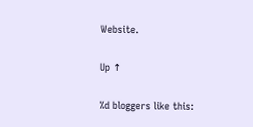Website.

Up ↑

%d bloggers like this: